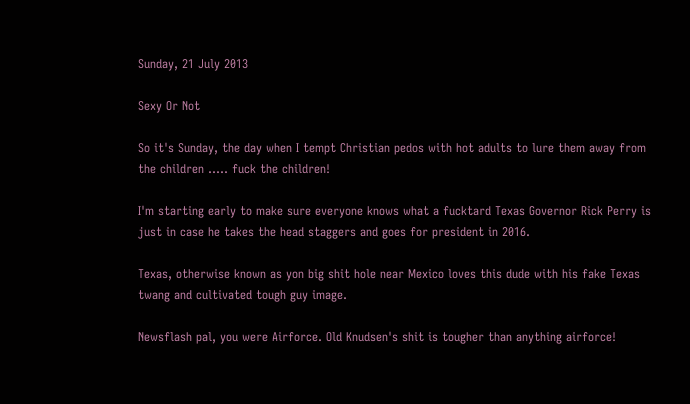Sunday, 21 July 2013

Sexy Or Not

So it's Sunday, the day when I tempt Christian pedos with hot adults to lure them away from the children ..... fuck the children!

I'm starting early to make sure everyone knows what a fucktard Texas Governor Rick Perry is just in case he takes the head staggers and goes for president in 2016.

Texas, otherwise known as yon big shit hole near Mexico loves this dude with his fake Texas twang and cultivated tough guy image.

Newsflash pal, you were Airforce. Old Knudsen's shit is tougher than anything airforce!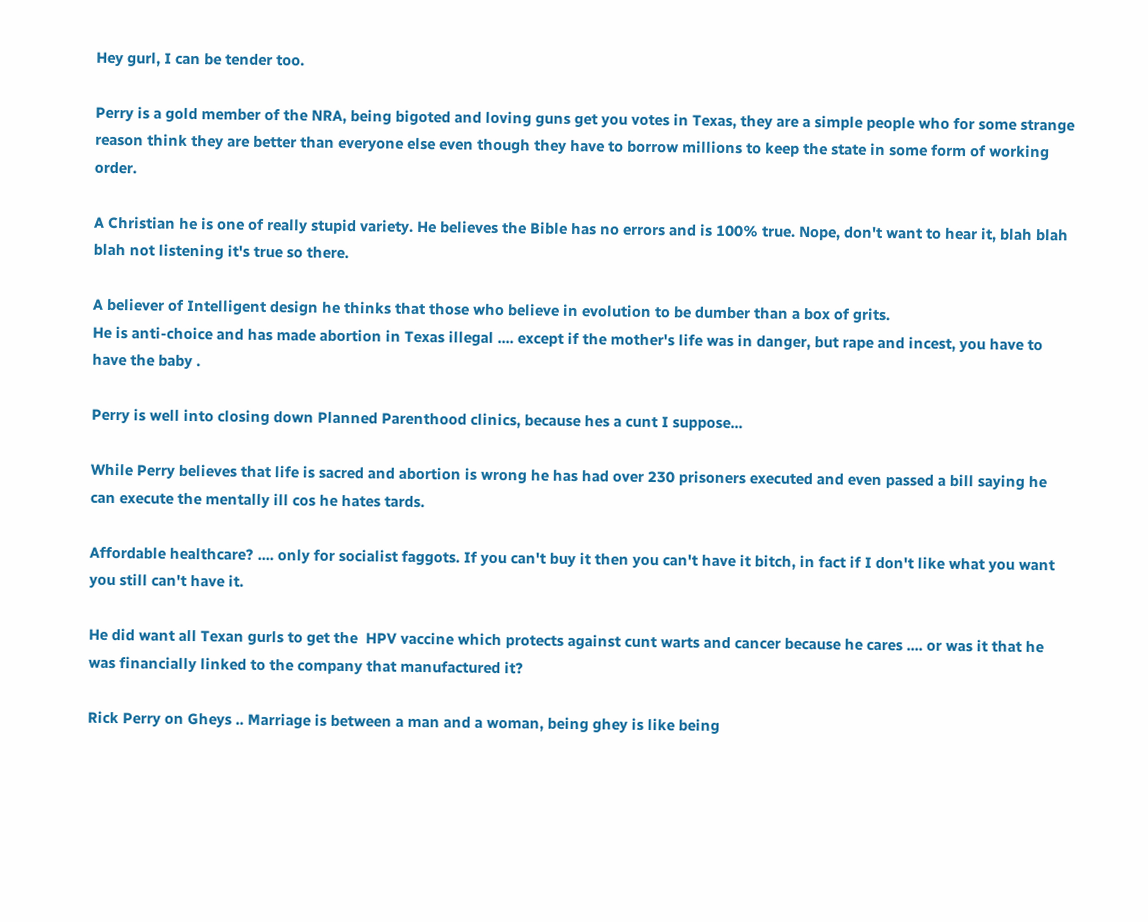Hey gurl, I can be tender too.

Perry is a gold member of the NRA, being bigoted and loving guns get you votes in Texas, they are a simple people who for some strange reason think they are better than everyone else even though they have to borrow millions to keep the state in some form of working order.

A Christian he is one of really stupid variety. He believes the Bible has no errors and is 100% true. Nope, don't want to hear it, blah blah blah not listening it's true so there.

A believer of Intelligent design he thinks that those who believe in evolution to be dumber than a box of grits.
He is anti-choice and has made abortion in Texas illegal .... except if the mother's life was in danger, but rape and incest, you have to have the baby .

Perry is well into closing down Planned Parenthood clinics, because hes a cunt I suppose...

While Perry believes that life is sacred and abortion is wrong he has had over 230 prisoners executed and even passed a bill saying he can execute the mentally ill cos he hates tards.

Affordable healthcare? .... only for socialist faggots. If you can't buy it then you can't have it bitch, in fact if I don't like what you want you still can't have it.

He did want all Texan gurls to get the  HPV vaccine which protects against cunt warts and cancer because he cares .... or was it that he was financially linked to the company that manufactured it?

Rick Perry on Gheys .. Marriage is between a man and a woman, being ghey is like being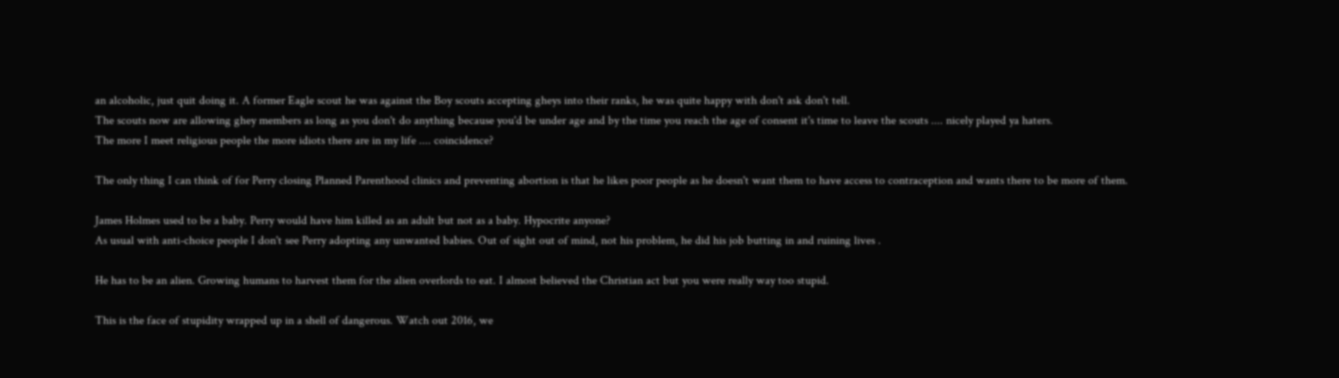an alcoholic, just quit doing it. A former Eagle scout he was against the Boy scouts accepting gheys into their ranks, he was quite happy with don't ask don't tell.
The scouts now are allowing ghey members as long as you don't do anything because you'd be under age and by the time you reach the age of consent it's time to leave the scouts .... nicely played ya haters.
The more I meet religious people the more idiots there are in my life .... coincidence?

The only thing I can think of for Perry closing Planned Parenthood clinics and preventing abortion is that he likes poor people as he doesn't want them to have access to contraception and wants there to be more of them.

James Holmes used to be a baby. Perry would have him killed as an adult but not as a baby. Hypocrite anyone?
As usual with anti-choice people I don't see Perry adopting any unwanted babies. Out of sight out of mind, not his problem, he did his job butting in and ruining lives .

He has to be an alien. Growing humans to harvest them for the alien overlords to eat. I almost believed the Christian act but you were really way too stupid.

This is the face of stupidity wrapped up in a shell of dangerous. Watch out 2016, we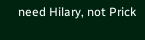need Hilary, not Prick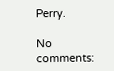Perry.

No comments: